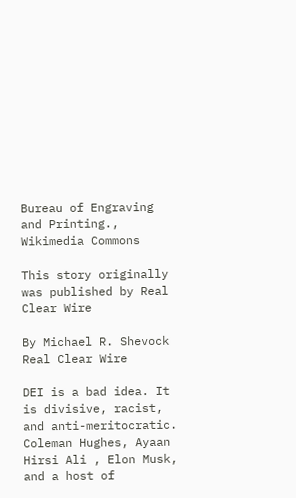Bureau of Engraving and Printing., Wikimedia Commons

This story originally was published by Real Clear Wire

By Michael R. Shevock
Real Clear Wire

DEI is a bad idea. It is divisive, racist, and anti-meritocratic. Coleman Hughes, Ayaan Hirsi Ali , Elon Musk, and a host of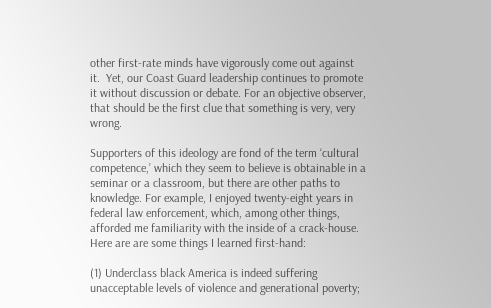other first-rate minds have vigorously come out against it.  Yet, our Coast Guard leadership continues to promote it without discussion or debate. For an objective observer, that should be the first clue that something is very, very wrong.

Supporters of this ideology are fond of the term ‘cultural competence,’ which they seem to believe is obtainable in a seminar or a classroom, but there are other paths to knowledge. For example, I enjoyed twenty-eight years in federal law enforcement, which, among other things, afforded me familiarity with the inside of a crack-house. Here are are some things I learned first-hand:

(1) Underclass black America is indeed suffering unacceptable levels of violence and generational poverty;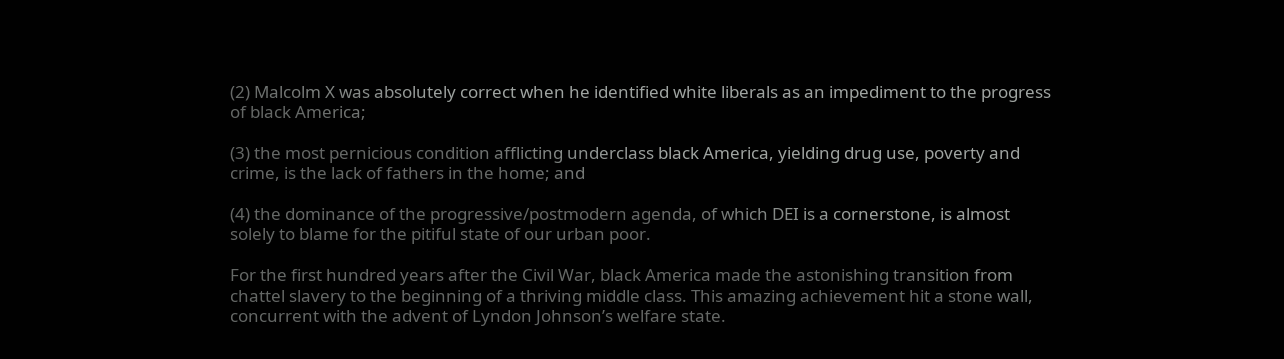(2) Malcolm X was absolutely correct when he identified white liberals as an impediment to the progress of black America;

(3) the most pernicious condition afflicting underclass black America, yielding drug use, poverty and crime, is the lack of fathers in the home; and

(4) the dominance of the progressive/postmodern agenda, of which DEI is a cornerstone, is almost solely to blame for the pitiful state of our urban poor.

For the first hundred years after the Civil War, black America made the astonishing transition from chattel slavery to the beginning of a thriving middle class. This amazing achievement hit a stone wall, concurrent with the advent of Lyndon Johnson’s welfare state.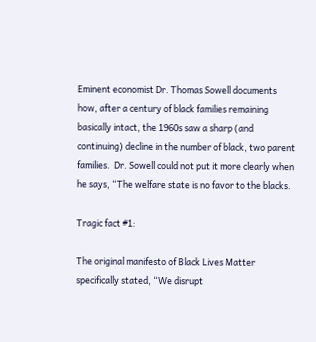Eminent economist Dr. Thomas Sowell documents how, after a century of black families remaining basically intact, the 1960s saw a sharp (and continuing) decline in the number of black, two parent families.  Dr. Sowell could not put it more clearly when he says, “The welfare state is no favor to the blacks.

Tragic fact #1:

The original manifesto of Black Lives Matter specifically stated, “We disrupt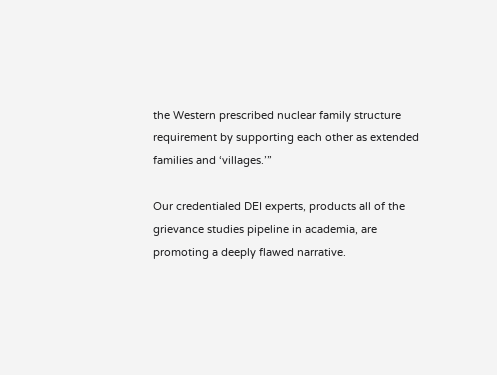the Western prescribed nuclear family structure requirement by supporting each other as extended families and ‘villages.’”

Our credentialed DEI experts, products all of the grievance studies pipeline in academia, are promoting a deeply flawed narrative.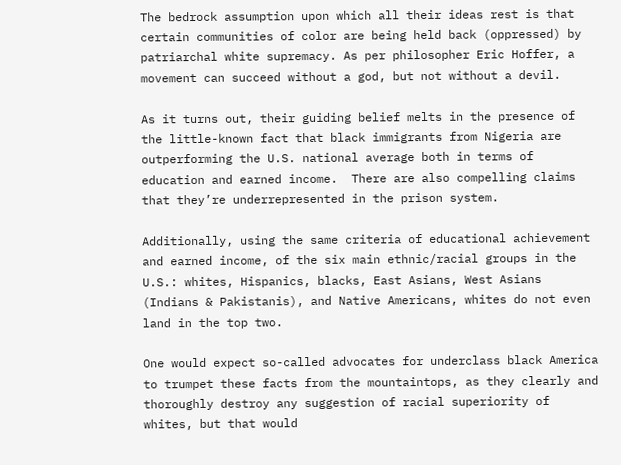The bedrock assumption upon which all their ideas rest is that certain communities of color are being held back (oppressed) by patriarchal white supremacy. As per philosopher Eric Hoffer, a movement can succeed without a god, but not without a devil.

As it turns out, their guiding belief melts in the presence of the little-known fact that black immigrants from Nigeria are outperforming the U.S. national average both in terms of education and earned income.  There are also compelling claims that they’re underrepresented in the prison system.

Additionally, using the same criteria of educational achievement and earned income, of the six main ethnic/racial groups in the U.S.: whites, Hispanics, blacks, East Asians, West Asians (Indians & Pakistanis), and Native Americans, whites do not even land in the top two.

One would expect so-called advocates for underclass black America to trumpet these facts from the mountaintops, as they clearly and thoroughly destroy any suggestion of racial superiority of whites, but that would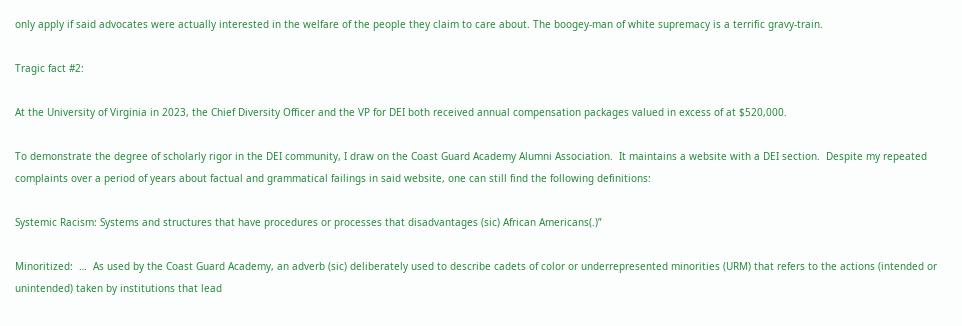only apply if said advocates were actually interested in the welfare of the people they claim to care about. The boogey-man of white supremacy is a terrific gravy-train.

Tragic fact #2:

At the University of Virginia in 2023, the Chief Diversity Officer and the VP for DEI both received annual compensation packages valued in excess of at $520,000.

To demonstrate the degree of scholarly rigor in the DEI community, I draw on the Coast Guard Academy Alumni Association.  It maintains a website with a DEI section.  Despite my repeated complaints over a period of years about factual and grammatical failings in said website, one can still find the following definitions:

Systemic Racism: Systems and structures that have procedures or processes that disadvantages (sic) African Americans(.)”

Minoritized:  …  As used by the Coast Guard Academy, an adverb (sic) deliberately used to describe cadets of color or underrepresented minorities (URM) that refers to the actions (intended or unintended) taken by institutions that lead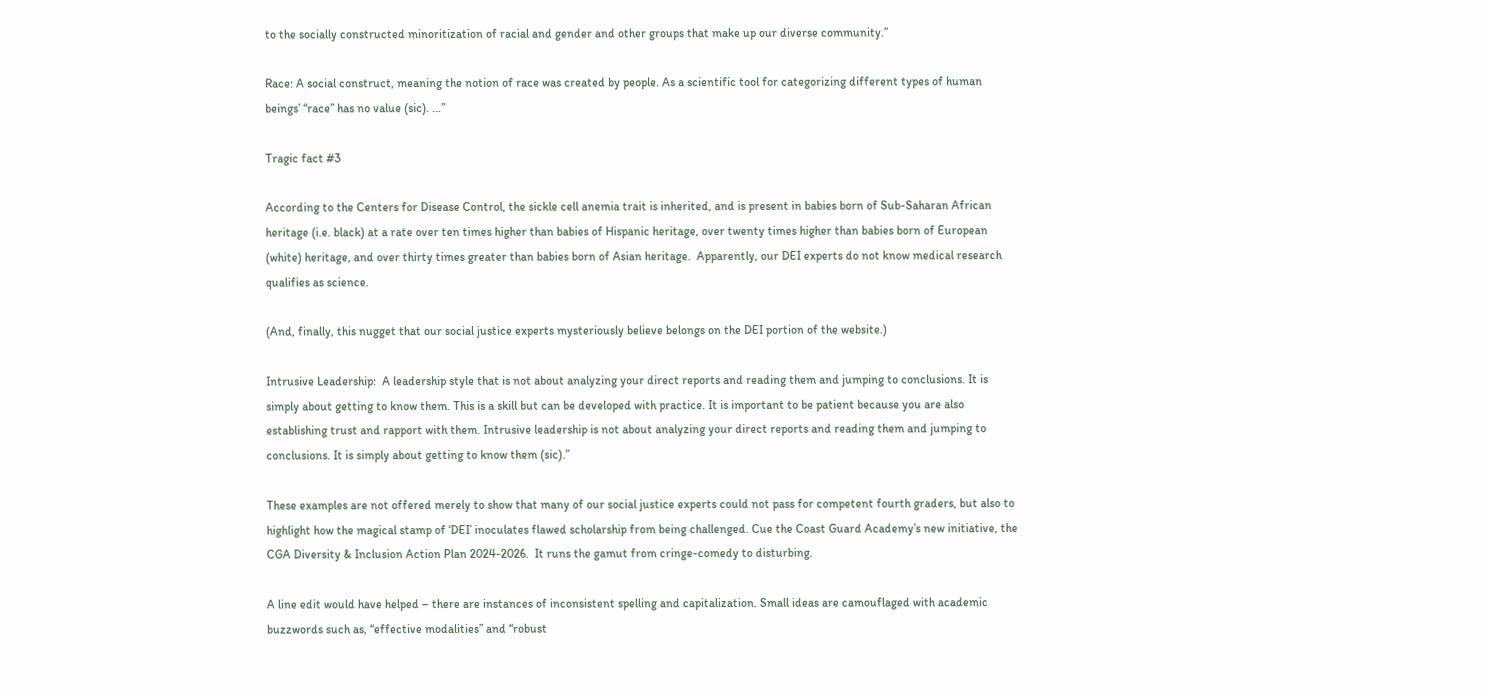to the socially constructed minoritization of racial and gender and other groups that make up our diverse community.”

Race: A social construct, meaning the notion of race was created by people. As a scientific tool for categorizing different types of human beings’ “race” has no value (sic). …”

Tragic fact #3

According to the Centers for Disease Control, the sickle cell anemia trait is inherited, and is present in babies born of Sub-Saharan African heritage (i.e. black) at a rate over ten times higher than babies of Hispanic heritage, over twenty times higher than babies born of European (white) heritage, and over thirty times greater than babies born of Asian heritage.  Apparently, our DEI experts do not know medical research qualifies as science.

(And, finally, this nugget that our social justice experts mysteriously believe belongs on the DEI portion of the website.)

Intrusive Leadership:  A leadership style that is not about analyzing your direct reports and reading them and jumping to conclusions. It is simply about getting to know them. This is a skill but can be developed with practice. It is important to be patient because you are also establishing trust and rapport with them. Intrusive leadership is not about analyzing your direct reports and reading them and jumping to conclusions. It is simply about getting to know them (sic).”

These examples are not offered merely to show that many of our social justice experts could not pass for competent fourth graders, but also to highlight how the magical stamp of ‘DEI’ inoculates flawed scholarship from being challenged. Cue the Coast Guard Academy’s new initiative, the CGA Diversity & Inclusion Action Plan 2024-2026.  It runs the gamut from cringe-comedy to disturbing.

A line edit would have helped – there are instances of inconsistent spelling and capitalization. Small ideas are camouflaged with academic buzzwords such as, “effective modalities” and “robust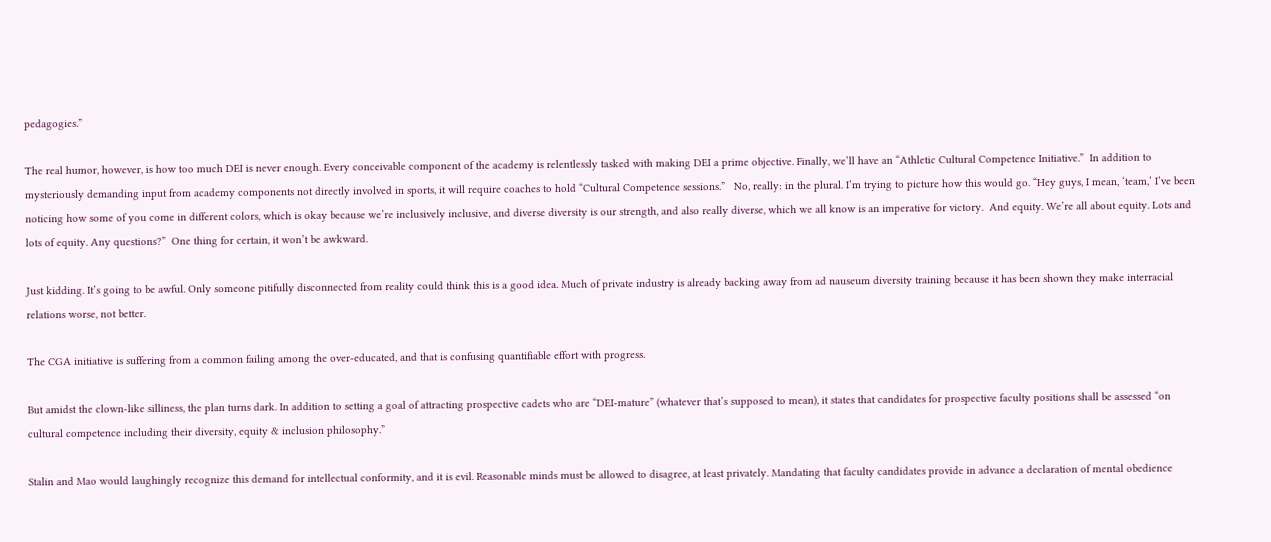pedagogies.”

The real humor, however, is how too much DEI is never enough. Every conceivable component of the academy is relentlessly tasked with making DEI a prime objective. Finally, we’ll have an “Athletic Cultural Competence Initiative.”  In addition to mysteriously demanding input from academy components not directly involved in sports, it will require coaches to hold “Cultural Competence sessions.”   No, really: in the plural. I’m trying to picture how this would go. “Hey guys, I mean, ‘team,’ I’ve been noticing how some of you come in different colors, which is okay because we’re inclusively inclusive, and diverse diversity is our strength, and also really diverse, which we all know is an imperative for victory.  And equity. We’re all about equity. Lots and lots of equity. Any questions?”  One thing for certain, it won’t be awkward.

Just kidding. It’s going to be awful. Only someone pitifully disconnected from reality could think this is a good idea. Much of private industry is already backing away from ad nauseum diversity training because it has been shown they make interracial relations worse, not better.

The CGA initiative is suffering from a common failing among the over-educated, and that is confusing quantifiable effort with progress.

But amidst the clown-like silliness, the plan turns dark. In addition to setting a goal of attracting prospective cadets who are “DEI-mature” (whatever that’s supposed to mean), it states that candidates for prospective faculty positions shall be assessed “on cultural competence including their diversity, equity & inclusion philosophy.”

Stalin and Mao would laughingly recognize this demand for intellectual conformity, and it is evil. Reasonable minds must be allowed to disagree, at least privately. Mandating that faculty candidates provide in advance a declaration of mental obedience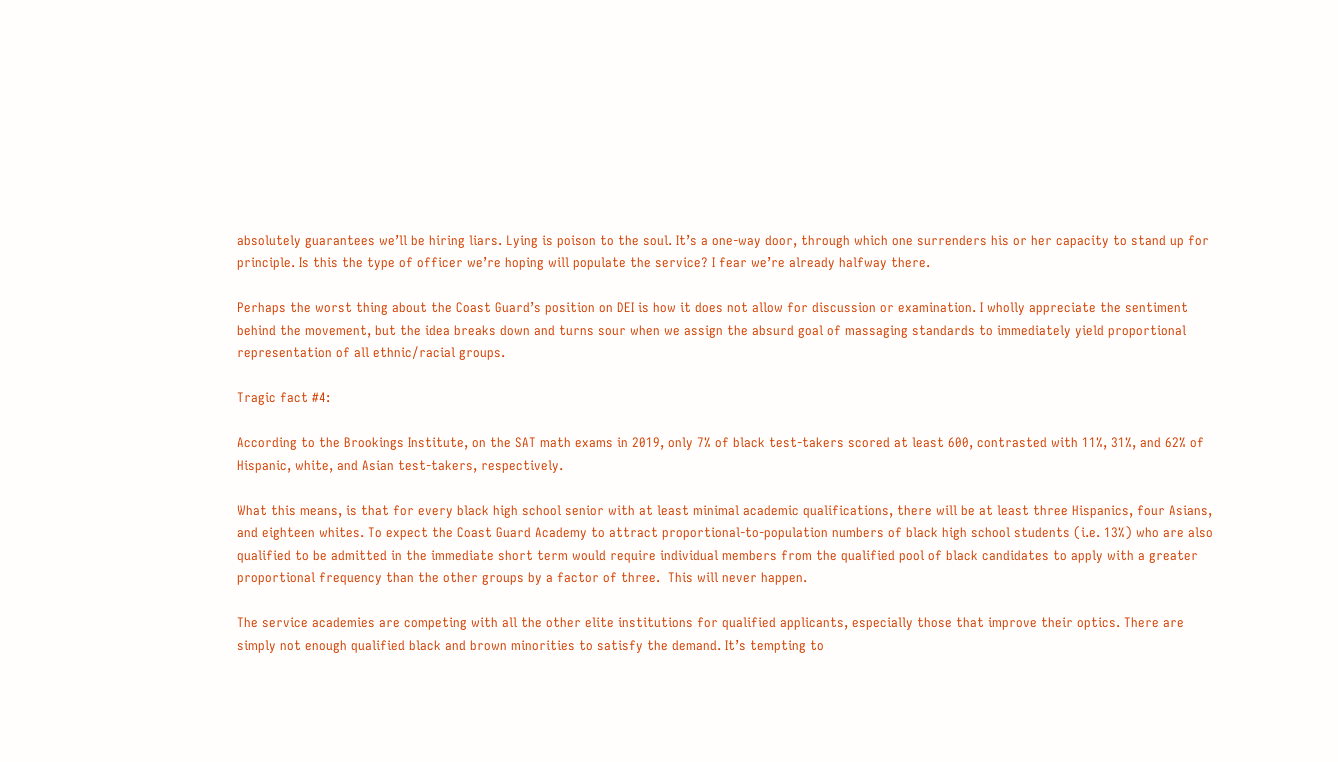absolutely guarantees we’ll be hiring liars. Lying is poison to the soul. It’s a one-way door, through which one surrenders his or her capacity to stand up for principle. Is this the type of officer we’re hoping will populate the service? I fear we’re already halfway there.

Perhaps the worst thing about the Coast Guard’s position on DEI is how it does not allow for discussion or examination. I wholly appreciate the sentiment behind the movement, but the idea breaks down and turns sour when we assign the absurd goal of massaging standards to immediately yield proportional representation of all ethnic/racial groups.

Tragic fact #4:

According to the Brookings Institute, on the SAT math exams in 2019, only 7% of black test-takers scored at least 600, contrasted with 11%, 31%, and 62% of Hispanic, white, and Asian test-takers, respectively.

What this means, is that for every black high school senior with at least minimal academic qualifications, there will be at least three Hispanics, four Asians, and eighteen whites. To expect the Coast Guard Academy to attract proportional-to-population numbers of black high school students (i.e. 13%) who are also qualified to be admitted in the immediate short term would require individual members from the qualified pool of black candidates to apply with a greater proportional frequency than the other groups by a factor of three.  This will never happen.

The service academies are competing with all the other elite institutions for qualified applicants, especially those that improve their optics. There are simply not enough qualified black and brown minorities to satisfy the demand. It’s tempting to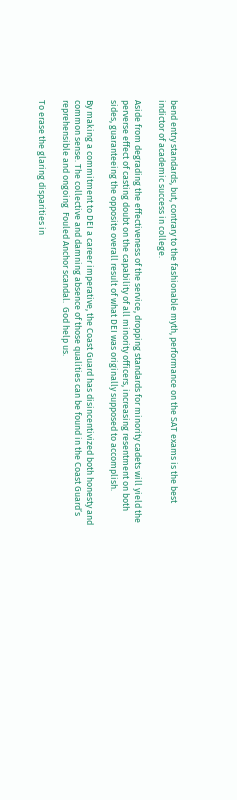bend entry standards, but, contrary to the fashionable myth, performance on the SAT exams is the best indictor of academic success in college.

Aside from degrading the effectiveness of the service, dropping standards for minority cadets will yield the perverse effect of casting doubt on the capability of all minority officers, increasing resentment on both sides, guaranteeing the opposite overall result of what DEI was originally supposed to accomplish.

By making a commitment to DEI a career imperative, the Coast Guard has disincentivized both honesty and common sense. The collective and damning absence of those qualities can be found in the Coast Guard’s reprehensible and ongoing  Fouled Anchor scandal.  God help us.

To erase the glaring disparities in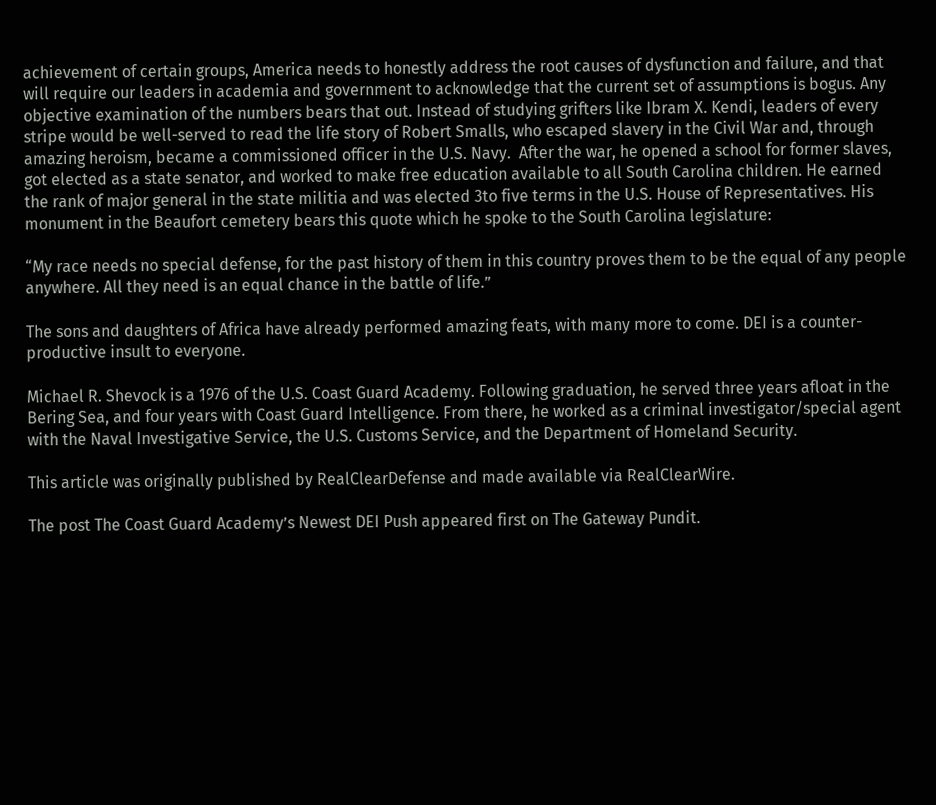achievement of certain groups, America needs to honestly address the root causes of dysfunction and failure, and that will require our leaders in academia and government to acknowledge that the current set of assumptions is bogus. Any objective examination of the numbers bears that out. Instead of studying grifters like Ibram X. Kendi, leaders of every stripe would be well-served to read the life story of Robert Smalls, who escaped slavery in the Civil War and, through amazing heroism, became a commissioned officer in the U.S. Navy.  After the war, he opened a school for former slaves, got elected as a state senator, and worked to make free education available to all South Carolina children. He earned the rank of major general in the state militia and was elected 3to five terms in the U.S. House of Representatives. His monument in the Beaufort cemetery bears this quote which he spoke to the South Carolina legislature:

“My race needs no special defense, for the past history of them in this country proves them to be the equal of any people anywhere. All they need is an equal chance in the battle of life.”

The sons and daughters of Africa have already performed amazing feats, with many more to come. DEI is a counter-productive insult to everyone.

Michael R. Shevock is a 1976 of the U.S. Coast Guard Academy. Following graduation, he served three years afloat in the Bering Sea, and four years with Coast Guard Intelligence. From there, he worked as a criminal investigator/special agent with the Naval Investigative Service, the U.S. Customs Service, and the Department of Homeland Security.

This article was originally published by RealClearDefense and made available via RealClearWire.

The post The Coast Guard Academy’s Newest DEI Push appeared first on The Gateway Pundit.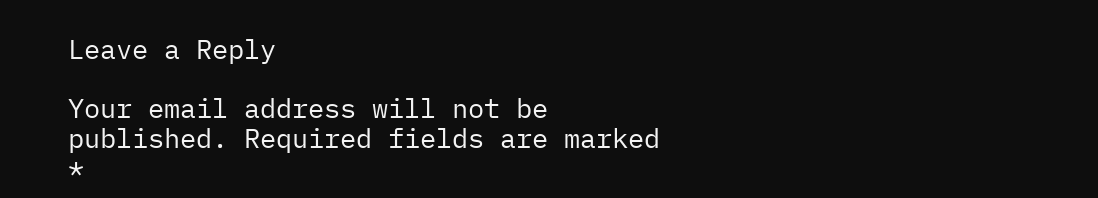Leave a Reply

Your email address will not be published. Required fields are marked *